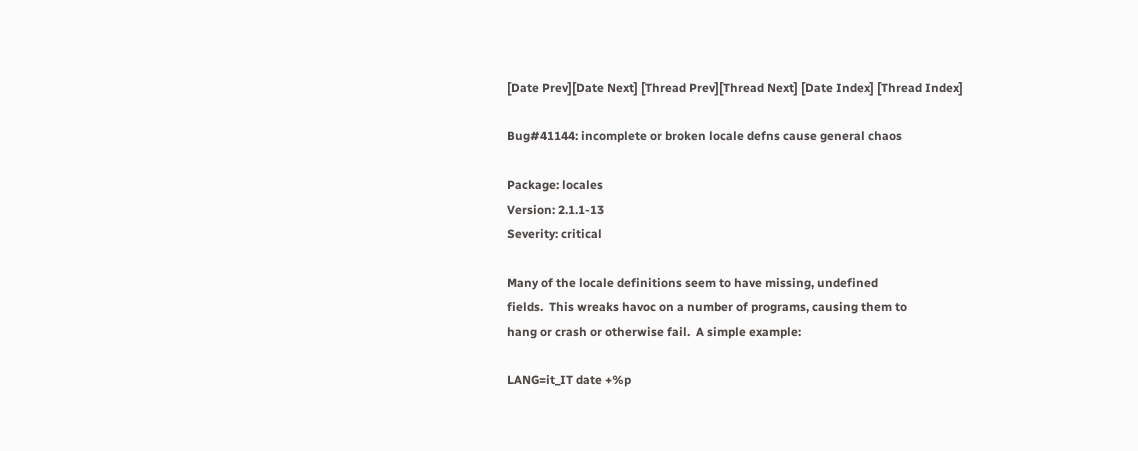[Date Prev][Date Next] [Thread Prev][Thread Next] [Date Index] [Thread Index]

Bug#41144: incomplete or broken locale defns cause general chaos

Package: locales
Version: 2.1.1-13
Severity: critical

Many of the locale definitions seem to have missing, undefined
fields.  This wreaks havoc on a number of programs, causing them to
hang or crash or otherwise fail.  A simple example:

LANG=it_IT date +%p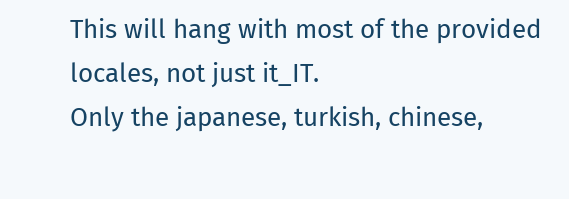This will hang with most of the provided locales, not just it_IT.
Only the japanese, turkish, chinese,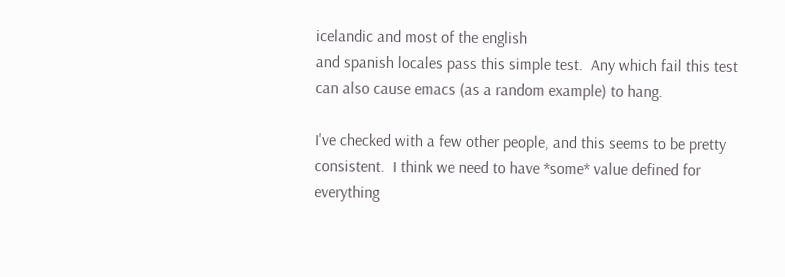icelandic and most of the english
and spanish locales pass this simple test.  Any which fail this test
can also cause emacs (as a random example) to hang.

I've checked with a few other people, and this seems to be pretty
consistent.  I think we need to have *some* value defined for
everything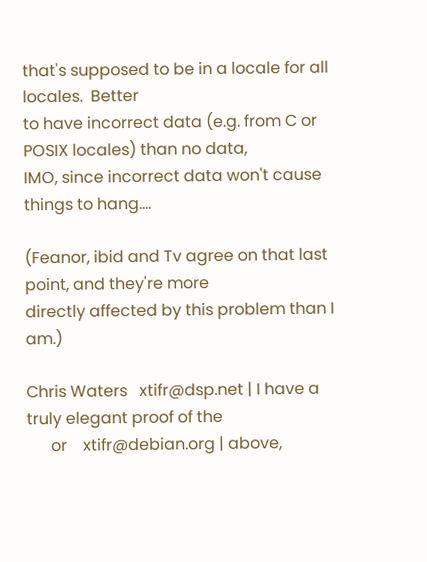that's supposed to be in a locale for all locales.  Better
to have incorrect data (e.g. from C or POSIX locales) than no data,
IMO, since incorrect data won't cause things to hang....

(Feanor, ibid and Tv agree on that last point, and they're more
directly affected by this problem than I am.)

Chris Waters   xtifr@dsp.net | I have a truly elegant proof of the
      or    xtifr@debian.org | above,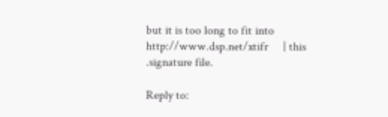but it is too long to fit into
http://www.dsp.net/xtifr     | this .signature file.

Reply to: